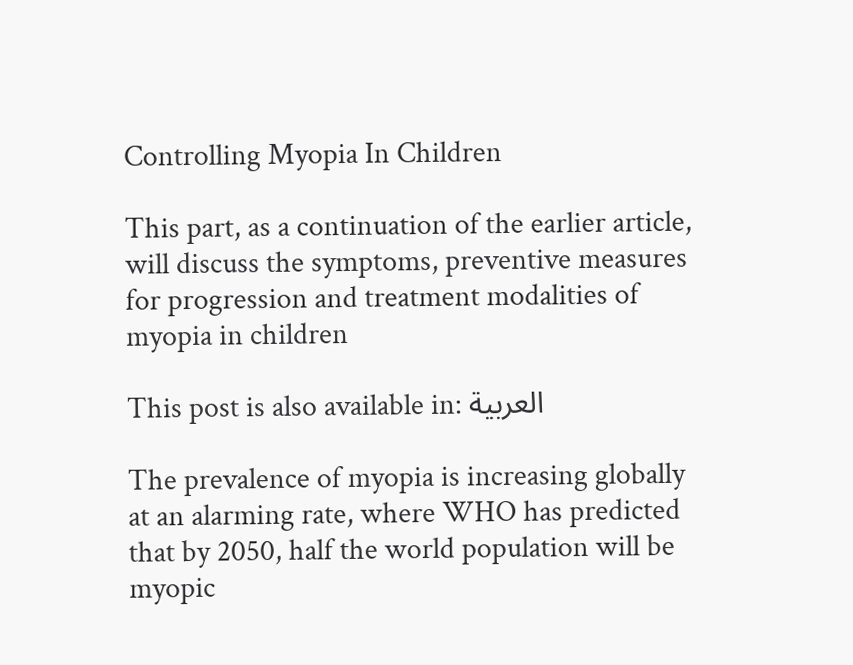Controlling Myopia In Children

This part, as a continuation of the earlier article, will discuss the symptoms, preventive measures for progression and treatment modalities of myopia in children

This post is also available in: العربية

The prevalence of myopia is increasing globally at an alarming rate, where WHO has predicted that by 2050, half the world population will be myopic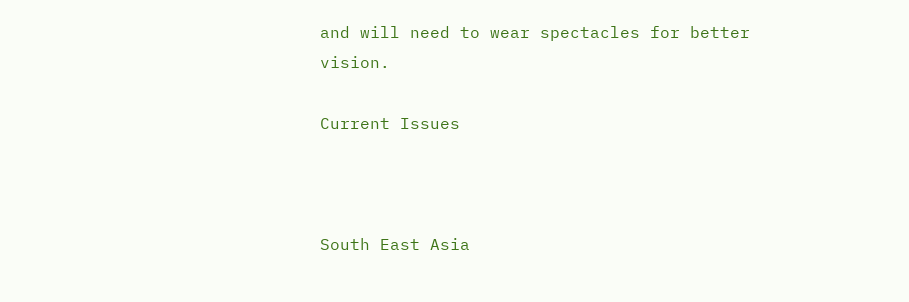and will need to wear spectacles for better vision.

Current Issues



South East Asia